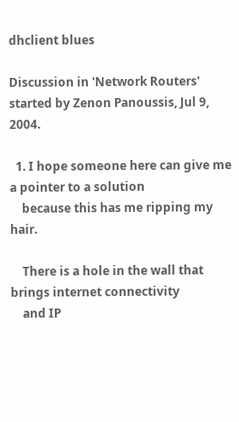dhclient blues

Discussion in 'Network Routers' started by Zenon Panoussis, Jul 9, 2004.

  1. I hope someone here can give me a pointer to a solution
    because this has me ripping my hair.

    There is a hole in the wall that brings internet connectivity
    and IP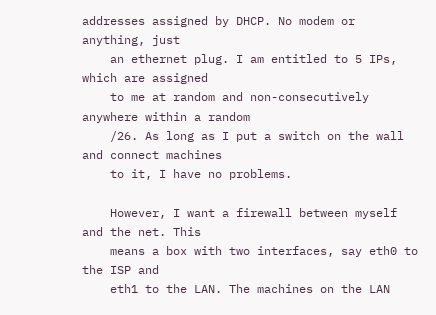addresses assigned by DHCP. No modem or anything, just
    an ethernet plug. I am entitled to 5 IPs, which are assigned
    to me at random and non-consecutively anywhere within a random
    /26. As long as I put a switch on the wall and connect machines
    to it, I have no problems.

    However, I want a firewall between myself and the net. This
    means a box with two interfaces, say eth0 to the ISP and
    eth1 to the LAN. The machines on the LAN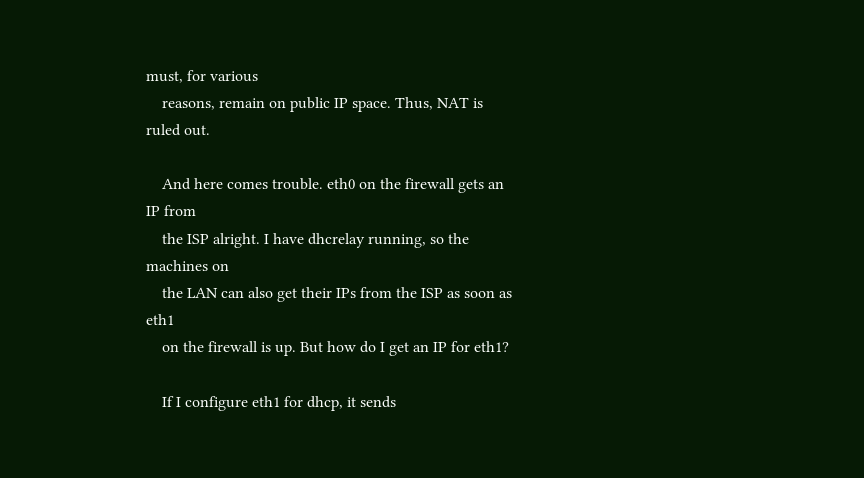must, for various
    reasons, remain on public IP space. Thus, NAT is ruled out.

    And here comes trouble. eth0 on the firewall gets an IP from
    the ISP alright. I have dhcrelay running, so the machines on
    the LAN can also get their IPs from the ISP as soon as eth1
    on the firewall is up. But how do I get an IP for eth1?

    If I configure eth1 for dhcp, it sends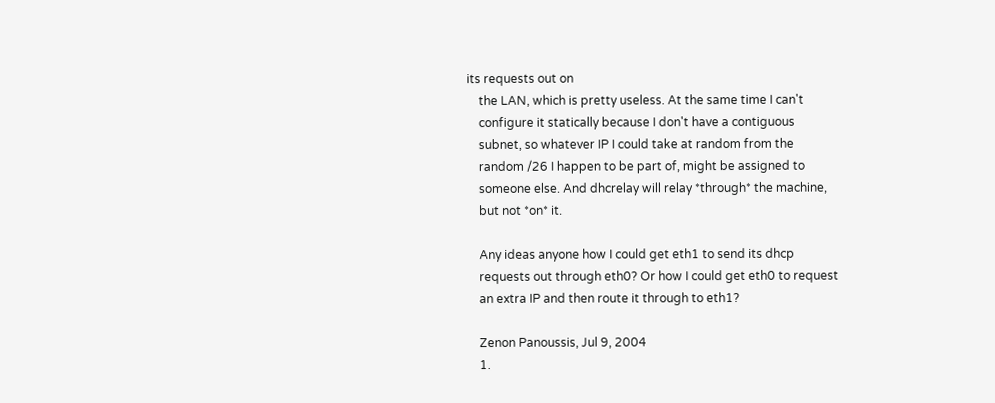its requests out on
    the LAN, which is pretty useless. At the same time I can't
    configure it statically because I don't have a contiguous
    subnet, so whatever IP I could take at random from the
    random /26 I happen to be part of, might be assigned to
    someone else. And dhcrelay will relay *through* the machine,
    but not *on* it.

    Any ideas anyone how I could get eth1 to send its dhcp
    requests out through eth0? Or how I could get eth0 to request
    an extra IP and then route it through to eth1?

    Zenon Panoussis, Jul 9, 2004
    1.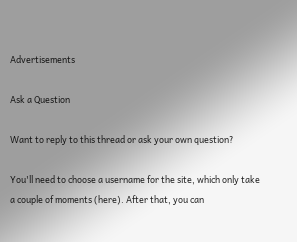Advertisements

Ask a Question

Want to reply to this thread or ask your own question?

You'll need to choose a username for the site, which only take a couple of moments (here). After that, you can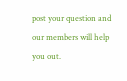post your question and our members will help you out.